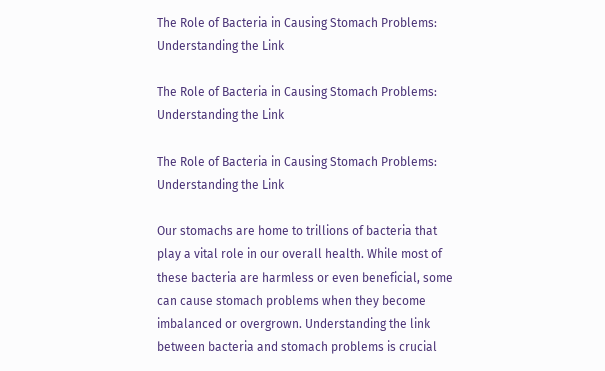The Role of Bacteria in Causing Stomach Problems: Understanding the Link

The Role of Bacteria in Causing Stomach Problems: Understanding the Link

The Role of Bacteria in Causing Stomach Problems: Understanding the Link

Our stomachs are home to trillions of bacteria that play a vital role in our overall health. While most of these bacteria are harmless or even beneficial, some can cause stomach problems when they become imbalanced or overgrown. Understanding the link between bacteria and stomach problems is crucial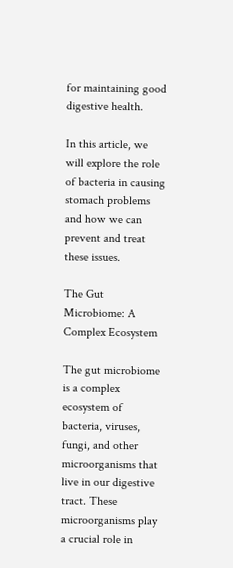for maintaining good digestive health.

In this article, we will explore the role of bacteria in causing stomach problems and how we can prevent and treat these issues.

The Gut Microbiome: A Complex Ecosystem

The gut microbiome is a complex ecosystem of bacteria, viruses, fungi, and other microorganisms that live in our digestive tract. These microorganisms play a crucial role in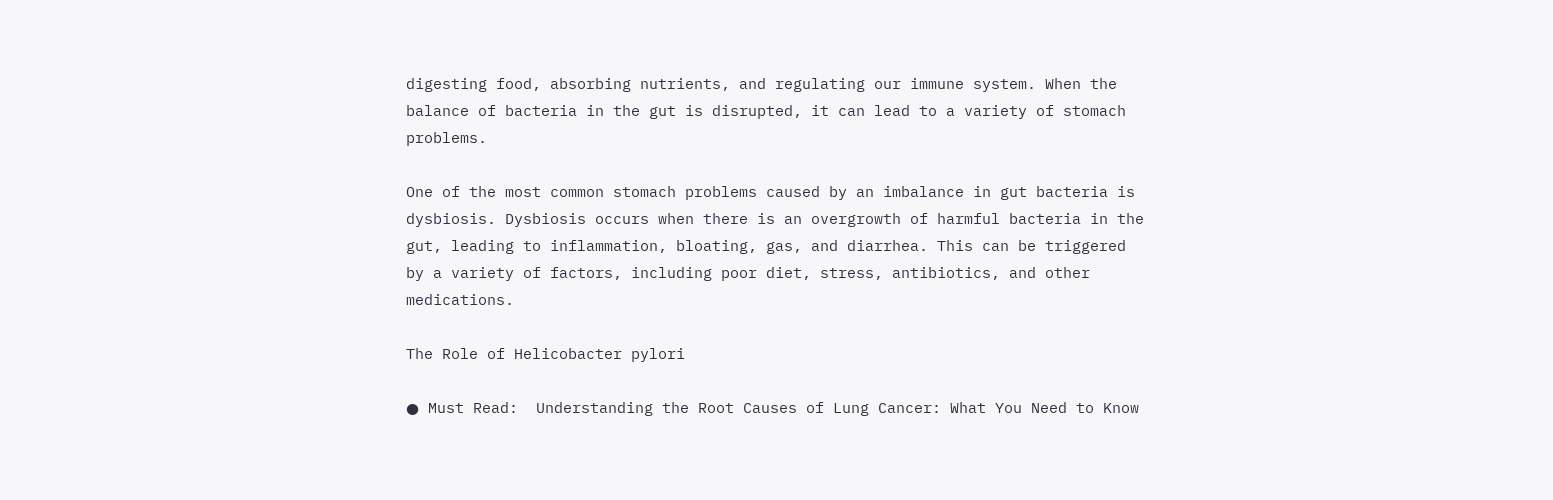digesting food, absorbing nutrients, and regulating our immune system. When the balance of bacteria in the gut is disrupted, it can lead to a variety of stomach problems.

One of the most common stomach problems caused by an imbalance in gut bacteria is dysbiosis. Dysbiosis occurs when there is an overgrowth of harmful bacteria in the gut, leading to inflammation, bloating, gas, and diarrhea. This can be triggered by a variety of factors, including poor diet, stress, antibiotics, and other medications.

The Role of Helicobacter pylori

● Must Read:  Understanding the Root Causes of Lung Cancer: What You Need to Know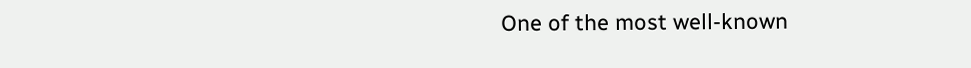One of the most well-known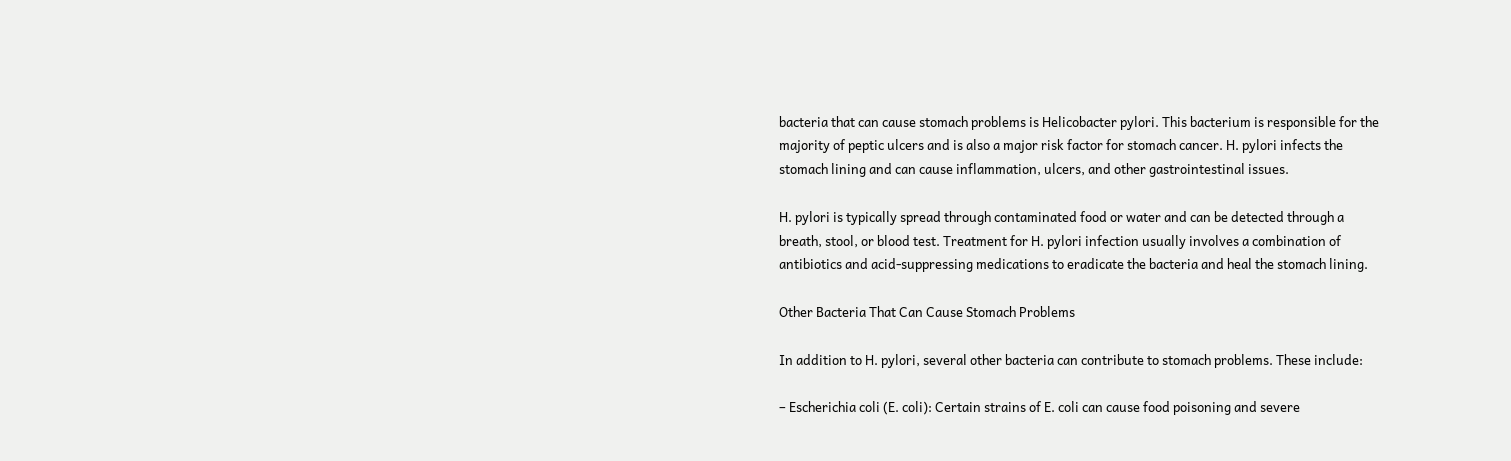bacteria that can cause stomach problems is Helicobacter pylori. This bacterium is responsible for the majority of peptic ulcers and is also a major risk factor for stomach cancer. H. pylori infects the stomach lining and can cause inflammation, ulcers, and other gastrointestinal issues.

H. pylori is typically spread through contaminated food or water and can be detected through a breath, stool, or blood test. Treatment for H. pylori infection usually involves a combination of antibiotics and acid-suppressing medications to eradicate the bacteria and heal the stomach lining.

Other Bacteria That Can Cause Stomach Problems

In addition to H. pylori, several other bacteria can contribute to stomach problems. These include:

– Escherichia coli (E. coli): Certain strains of E. coli can cause food poisoning and severe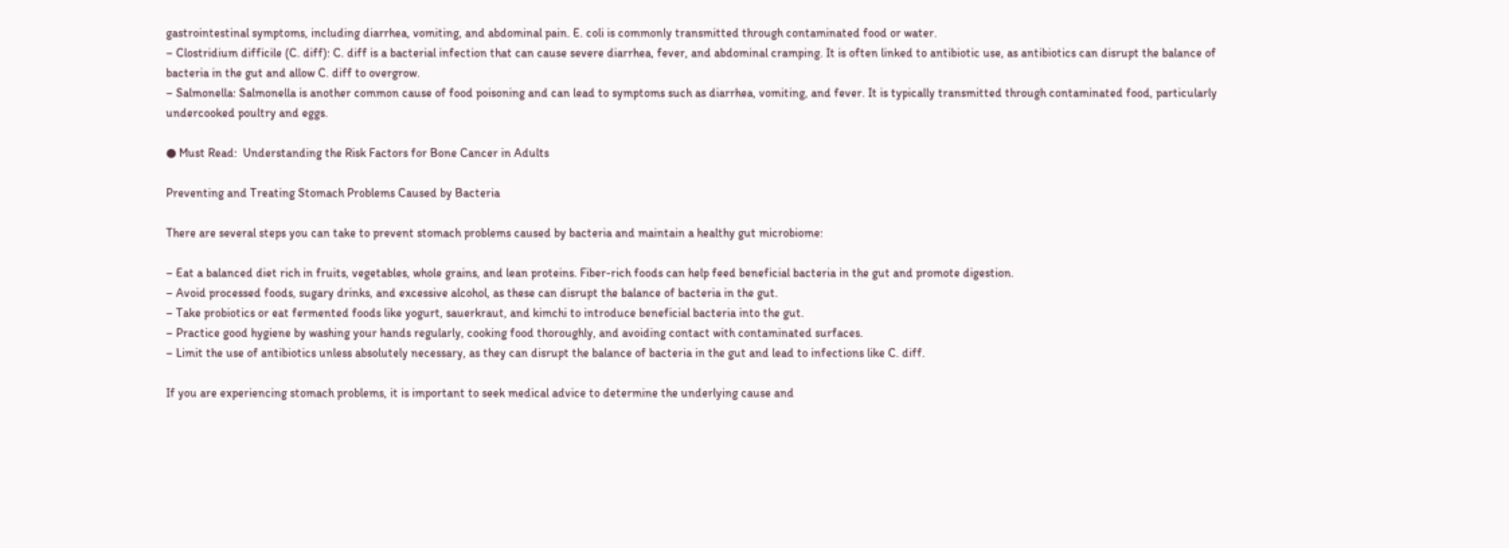gastrointestinal symptoms, including diarrhea, vomiting, and abdominal pain. E. coli is commonly transmitted through contaminated food or water.
– Clostridium difficile (C. diff): C. diff is a bacterial infection that can cause severe diarrhea, fever, and abdominal cramping. It is often linked to antibiotic use, as antibiotics can disrupt the balance of bacteria in the gut and allow C. diff to overgrow.
– Salmonella: Salmonella is another common cause of food poisoning and can lead to symptoms such as diarrhea, vomiting, and fever. It is typically transmitted through contaminated food, particularly undercooked poultry and eggs.

● Must Read:  Understanding the Risk Factors for Bone Cancer in Adults

Preventing and Treating Stomach Problems Caused by Bacteria

There are several steps you can take to prevent stomach problems caused by bacteria and maintain a healthy gut microbiome:

– Eat a balanced diet rich in fruits, vegetables, whole grains, and lean proteins. Fiber-rich foods can help feed beneficial bacteria in the gut and promote digestion.
– Avoid processed foods, sugary drinks, and excessive alcohol, as these can disrupt the balance of bacteria in the gut.
– Take probiotics or eat fermented foods like yogurt, sauerkraut, and kimchi to introduce beneficial bacteria into the gut.
– Practice good hygiene by washing your hands regularly, cooking food thoroughly, and avoiding contact with contaminated surfaces.
– Limit the use of antibiotics unless absolutely necessary, as they can disrupt the balance of bacteria in the gut and lead to infections like C. diff.

If you are experiencing stomach problems, it is important to seek medical advice to determine the underlying cause and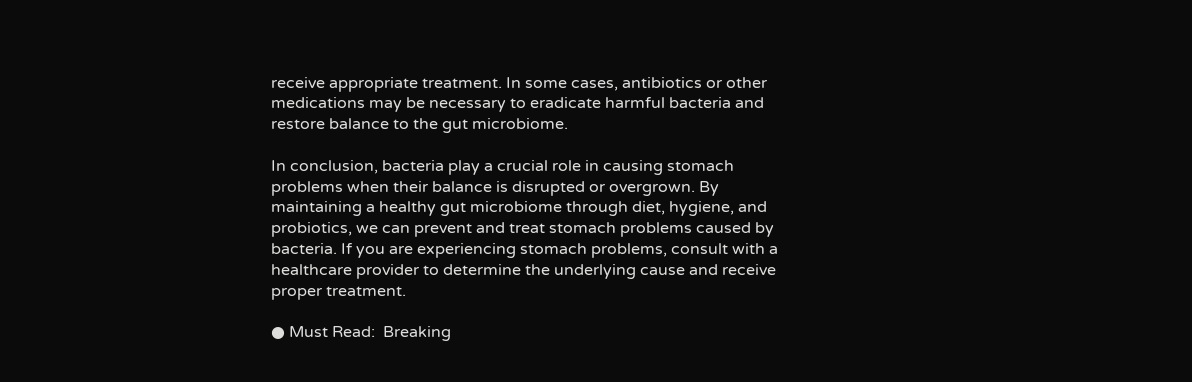receive appropriate treatment. In some cases, antibiotics or other medications may be necessary to eradicate harmful bacteria and restore balance to the gut microbiome.

In conclusion, bacteria play a crucial role in causing stomach problems when their balance is disrupted or overgrown. By maintaining a healthy gut microbiome through diet, hygiene, and probiotics, we can prevent and treat stomach problems caused by bacteria. If you are experiencing stomach problems, consult with a healthcare provider to determine the underlying cause and receive proper treatment.

● Must Read:  Breaking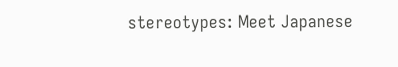stereotypes: Meet Japanese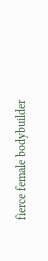fierce female bodybuilder